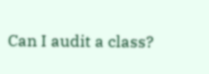Can I audit a class?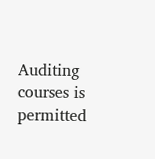Auditing courses is permitted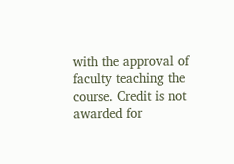with the approval of faculty teaching the course. Credit is not awarded for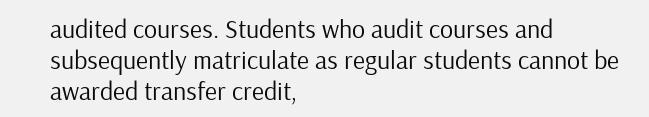audited courses. Students who audit courses and subsequently matriculate as regular students cannot be awarded transfer credit,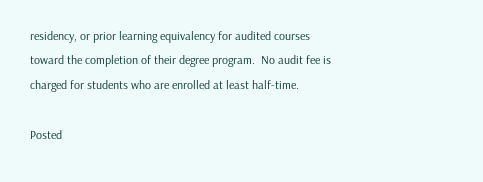residency, or prior learning equivalency for audited courses toward the completion of their degree program.  No audit fee is charged for students who are enrolled at least half‑time.

Posted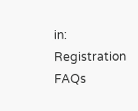in: Registration FAQs